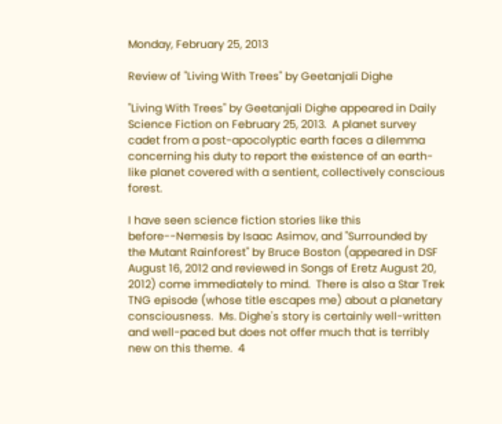Monday, February 25, 2013

Review of "Living With Trees" by Geetanjali Dighe

"Living With Trees" by Geetanjali Dighe appeared in Daily Science Fiction on February 25, 2013.  A planet survey cadet from a post-apocolyptic earth faces a dilemma concerning his duty to report the existence of an earth-like planet covered with a sentient, collectively conscious forest.

I have seen science fiction stories like this before--Nemesis by Isaac Asimov, and "Surrounded by the Mutant Rainforest" by Bruce Boston (appeared in DSF August 16, 2012 and reviewed in Songs of Eretz August 20, 2012) come immediately to mind.  There is also a Star Trek TNG episode (whose title escapes me) about a planetary consciousness.  Ms. Dighe's story is certainly well-written and well-paced but does not offer much that is terribly new on this theme.  4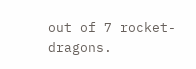out of 7 rocket-dragons.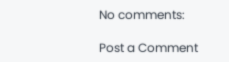No comments:

Post a Comment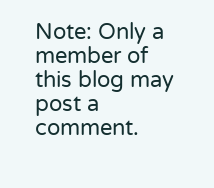Note: Only a member of this blog may post a comment.